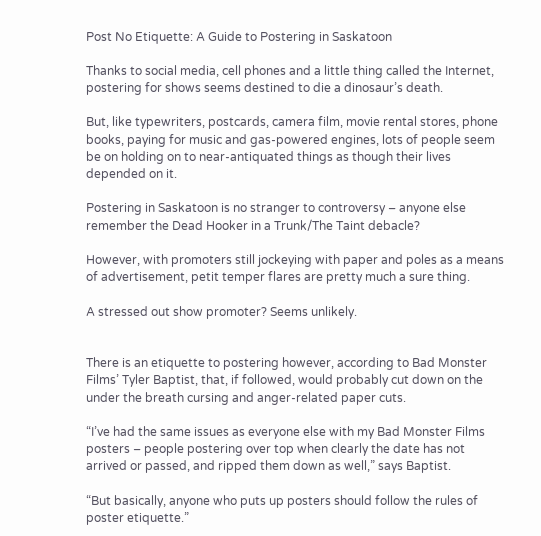Post No Etiquette: A Guide to Postering in Saskatoon

Thanks to social media, cell phones and a little thing called the Internet, postering for shows seems destined to die a dinosaur’s death.

But, like typewriters, postcards, camera film, movie rental stores, phone books, paying for music and gas-powered engines, lots of people seem be on holding on to near-antiquated things as though their lives depended on it.

Postering in Saskatoon is no stranger to controversy – anyone else remember the Dead Hooker in a Trunk/The Taint debacle?

However, with promoters still jockeying with paper and poles as a means of advertisement, petit temper flares are pretty much a sure thing.

A stressed out show promoter? Seems unlikely.


There is an etiquette to postering however, according to Bad Monster Films’ Tyler Baptist, that, if followed, would probably cut down on the under the breath cursing and anger-related paper cuts.

“I’ve had the same issues as everyone else with my Bad Monster Films posters – people postering over top when clearly the date has not arrived or passed, and ripped them down as well,” says Baptist.

“But basically, anyone who puts up posters should follow the rules of poster etiquette.”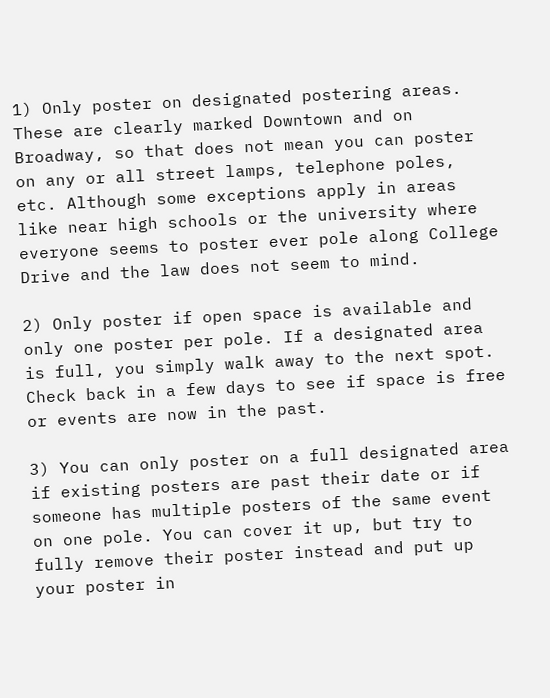1) Only poster on designated postering areas. These are clearly marked Downtown and on Broadway, so that does not mean you can poster on any or all street lamps, telephone poles, etc. Although some exceptions apply in areas like near high schools or the university where everyone seems to poster ever pole along College Drive and the law does not seem to mind.

2) Only poster if open space is available and only one poster per pole. If a designated area is full, you simply walk away to the next spot. Check back in a few days to see if space is free or events are now in the past.

3) You can only poster on a full designated area if existing posters are past their date or if someone has multiple posters of the same event on one pole. You can cover it up, but try to fully remove their poster instead and put up your poster in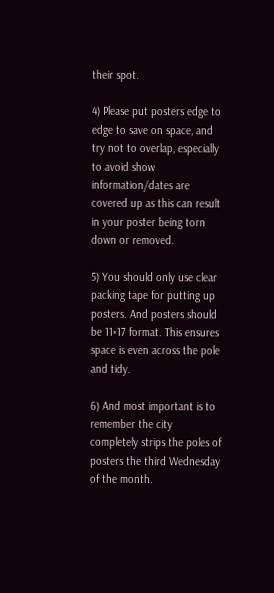their spot.

4) Please put posters edge to edge to save on space, and try not to overlap, especially to avoid show information/dates are covered up as this can result in your poster being torn down or removed.

5) You should only use clear packing tape for putting up posters. And posters should be 11×17 format. This ensures space is even across the pole and tidy.

6) And most important is to remember the city completely strips the poles of posters the third Wednesday of the month.